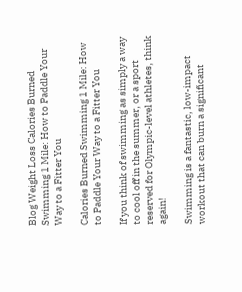Blog Weight Loss Calories Burned Swimming 1 Mile: How to Paddle Your Way to a Fitter You

Calories Burned Swimming 1 Mile: How to Paddle Your Way to a Fitter You

If you think of swimming as simply a way to cool off in the summer, or a sport reserved for Olympic-level athletes, think again!

Swimming is a fantastic, low-impact workout that can burn a significant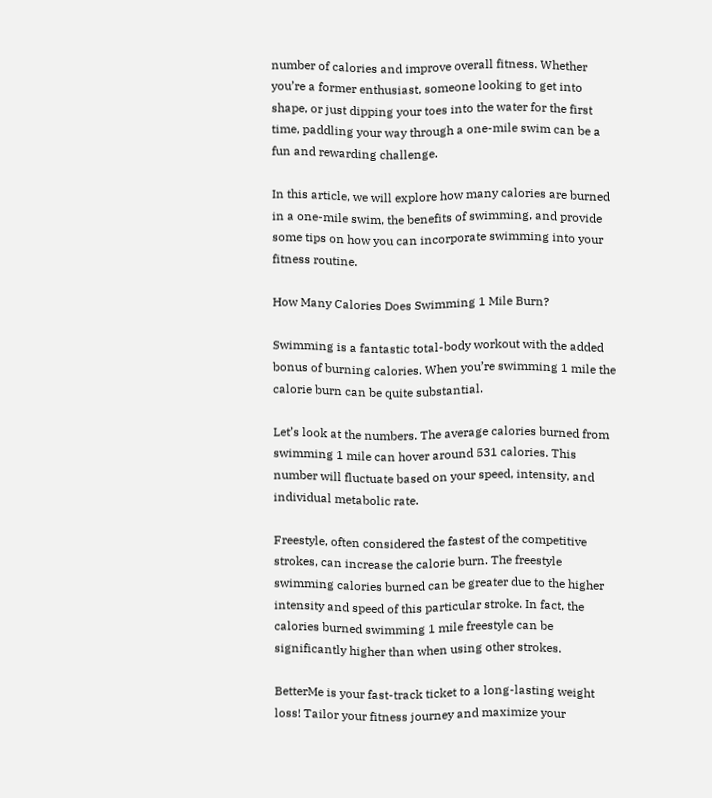number of calories and improve overall fitness. Whether you’re a former enthusiast, someone looking to get into shape, or just dipping your toes into the water for the first time, paddling your way through a one-mile swim can be a fun and rewarding challenge.

In this article, we will explore how many calories are burned in a one-mile swim, the benefits of swimming, and provide some tips on how you can incorporate swimming into your fitness routine.

How Many Calories Does Swimming 1 Mile Burn?

Swimming is a fantastic total-body workout with the added bonus of burning calories. When you’re swimming 1 mile the calorie burn can be quite substantial.

Let’s look at the numbers. The average calories burned from swimming 1 mile can hover around 531 calories. This number will fluctuate based on your speed, intensity, and individual metabolic rate.

Freestyle, often considered the fastest of the competitive strokes, can increase the calorie burn. The freestyle swimming calories burned can be greater due to the higher intensity and speed of this particular stroke. In fact, the calories burned swimming 1 mile freestyle can be significantly higher than when using other strokes.

BetterMe is your fast-track ticket to a long-lasting weight loss! Tailor your fitness journey and maximize your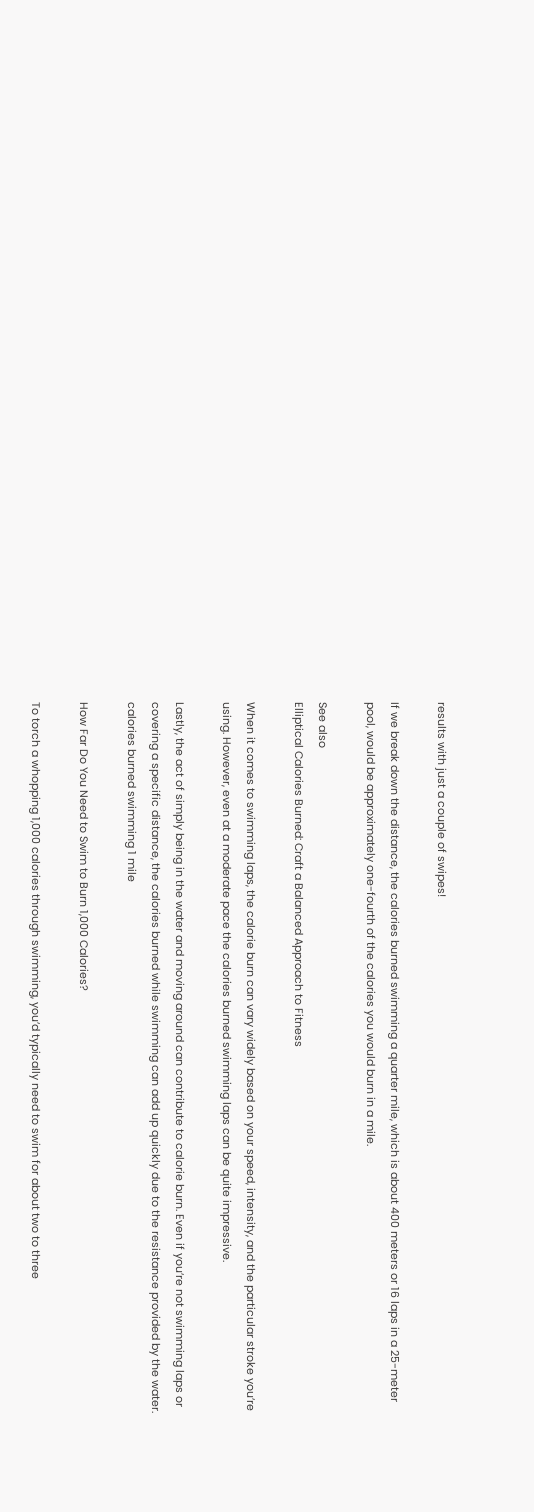results with just a couple of swipes!

If we break down the distance, the calories burned swimming a quarter mile, which is about 400 meters or 16 laps in a 25-meter pool, would be approximately one-fourth of the calories you would burn in a mile.

See also
Elliptical Calories Burned: Craft a Balanced Approach to Fitness

When it comes to swimming laps, the calorie burn can vary widely based on your speed, intensity, and the particular stroke you’re using. However, even at a moderate pace the calories burned swimming laps can be quite impressive.

Lastly, the act of simply being in the water and moving around can contribute to calorie burn. Even if you’re not swimming laps or covering a specific distance, the calories burned while swimming can add up quickly due to the resistance provided by the water. calories burned swimming 1 mile

How Far Do You Need to Swim to Burn 1,000 Calories?

To torch a whopping 1,000 calories through swimming, you’d typically need to swim for about two to three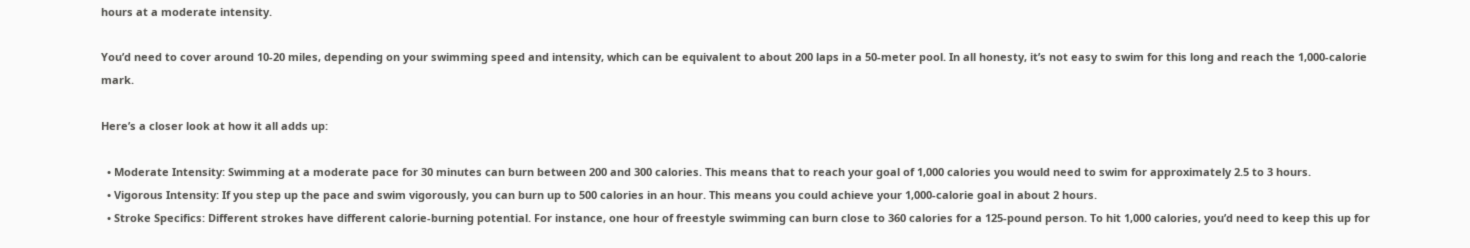hours at a moderate intensity.

You’d need to cover around 10-20 miles, depending on your swimming speed and intensity, which can be equivalent to about 200 laps in a 50-meter pool. In all honesty, it’s not easy to swim for this long and reach the 1,000-calorie mark.

Here’s a closer look at how it all adds up:

  • Moderate Intensity: Swimming at a moderate pace for 30 minutes can burn between 200 and 300 calories. This means that to reach your goal of 1,000 calories you would need to swim for approximately 2.5 to 3 hours.
  • Vigorous Intensity: If you step up the pace and swim vigorously, you can burn up to 500 calories in an hour. This means you could achieve your 1,000-calorie goal in about 2 hours.
  • Stroke Specifics: Different strokes have different calorie-burning potential. For instance, one hour of freestyle swimming can burn close to 360 calories for a 125-pound person. To hit 1,000 calories, you’d need to keep this up for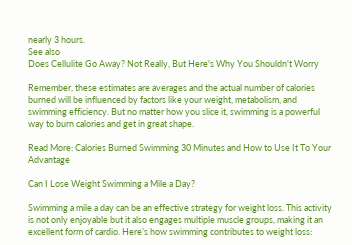nearly 3 hours.
See also
Does Cellulite Go Away? Not Really, But Here's Why You Shouldn't Worry

Remember, these estimates are averages and the actual number of calories burned will be influenced by factors like your weight, metabolism, and swimming efficiency. But no matter how you slice it, swimming is a powerful way to burn calories and get in great shape.

Read More: Calories Burned Swimming 30 Minutes and How to Use It To Your Advantage

Can I Lose Weight Swimming a Mile a Day?

Swimming a mile a day can be an effective strategy for weight loss. This activity is not only enjoyable but it also engages multiple muscle groups, making it an excellent form of cardio. Here’s how swimming contributes to weight loss: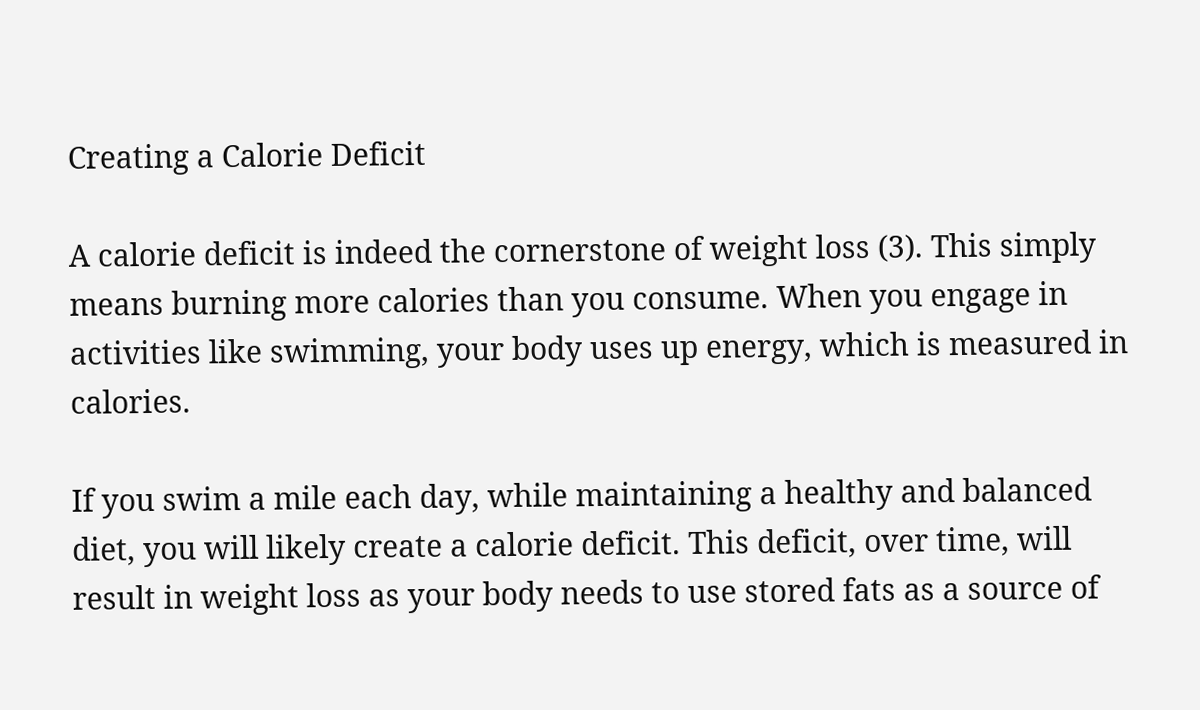Creating a Calorie Deficit

A calorie deficit is indeed the cornerstone of weight loss (3). This simply means burning more calories than you consume. When you engage in activities like swimming, your body uses up energy, which is measured in calories.

If you swim a mile each day, while maintaining a healthy and balanced diet, you will likely create a calorie deficit. This deficit, over time, will result in weight loss as your body needs to use stored fats as a source of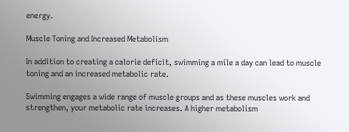energy.

Muscle Toning and Increased Metabolism

In addition to creating a calorie deficit, swimming a mile a day can lead to muscle toning and an increased metabolic rate.

Swimming engages a wide range of muscle groups and as these muscles work and strengthen, your metabolic rate increases. A higher metabolism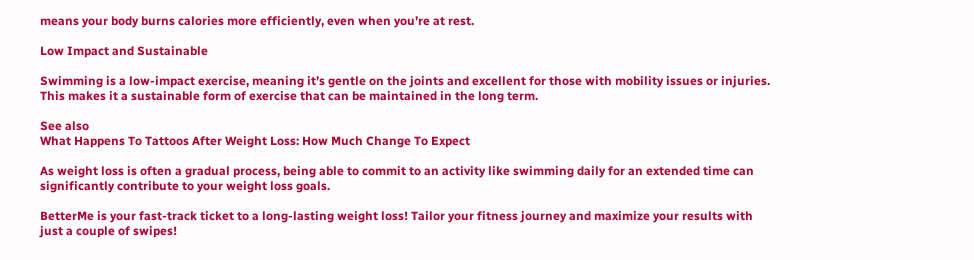means your body burns calories more efficiently, even when you’re at rest.

Low Impact and Sustainable

Swimming is a low-impact exercise, meaning it’s gentle on the joints and excellent for those with mobility issues or injuries. This makes it a sustainable form of exercise that can be maintained in the long term.

See also
What Happens To Tattoos After Weight Loss: How Much Change To Expect

As weight loss is often a gradual process, being able to commit to an activity like swimming daily for an extended time can significantly contribute to your weight loss goals.

BetterMe is your fast-track ticket to a long-lasting weight loss! Tailor your fitness journey and maximize your results with just a couple of swipes!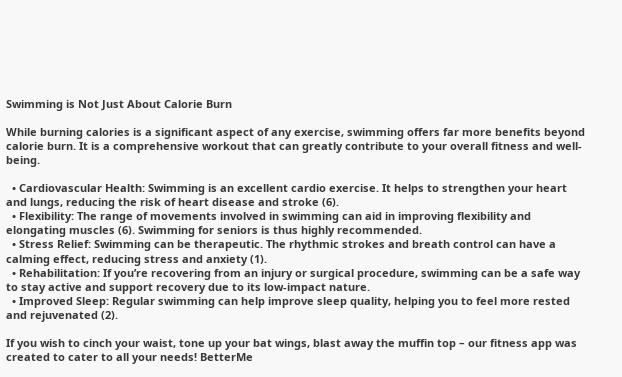Swimming is Not Just About Calorie Burn

While burning calories is a significant aspect of any exercise, swimming offers far more benefits beyond calorie burn. It is a comprehensive workout that can greatly contribute to your overall fitness and well-being.

  • Cardiovascular Health: Swimming is an excellent cardio exercise. It helps to strengthen your heart and lungs, reducing the risk of heart disease and stroke (6).
  • Flexibility: The range of movements involved in swimming can aid in improving flexibility and elongating muscles (6). Swimming for seniors is thus highly recommended.
  • Stress Relief: Swimming can be therapeutic. The rhythmic strokes and breath control can have a calming effect, reducing stress and anxiety (1).
  • Rehabilitation: If you’re recovering from an injury or surgical procedure, swimming can be a safe way to stay active and support recovery due to its low-impact nature.
  • Improved Sleep: Regular swimming can help improve sleep quality, helping you to feel more rested and rejuvenated (2).

If you wish to cinch your waist, tone up your bat wings, blast away the muffin top – our fitness app was created to cater to all your needs! BetterMe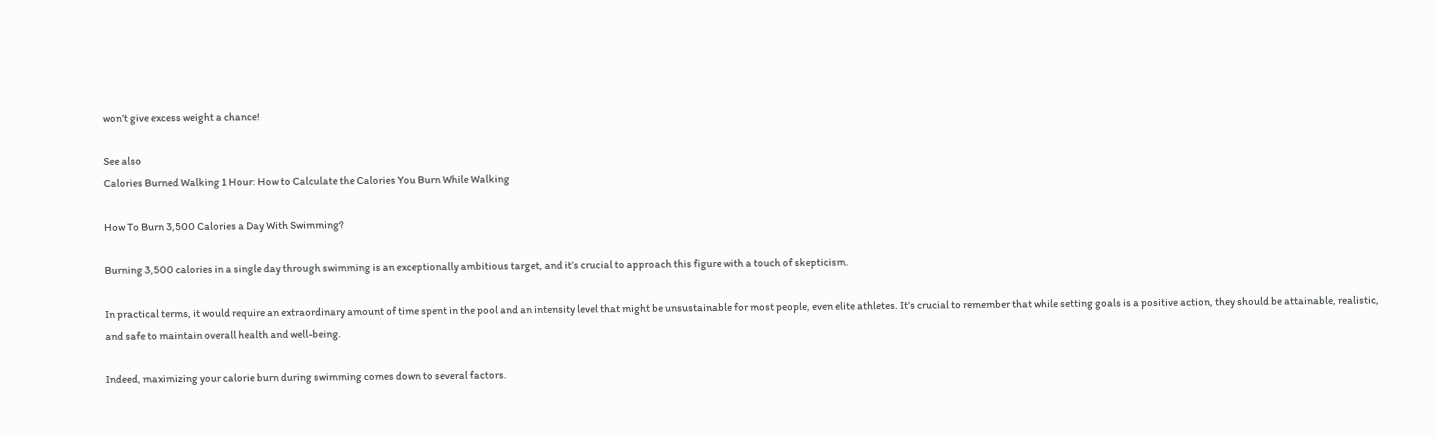won’t give excess weight a chance!

See also
Calories Burned Walking 1 Hour: How to Calculate the Calories You Burn While Walking

How To Burn 3,500 Calories a Day With Swimming?

Burning 3,500 calories in a single day through swimming is an exceptionally ambitious target, and it’s crucial to approach this figure with a touch of skepticism.

In practical terms, it would require an extraordinary amount of time spent in the pool and an intensity level that might be unsustainable for most people, even elite athletes. It’s crucial to remember that while setting goals is a positive action, they should be attainable, realistic, and safe to maintain overall health and well-being.

Indeed, maximizing your calorie burn during swimming comes down to several factors.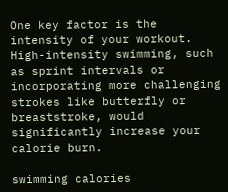One key factor is the intensity of your workout. High-intensity swimming, such as sprint intervals or incorporating more challenging strokes like butterfly or breaststroke, would significantly increase your calorie burn.

swimming calories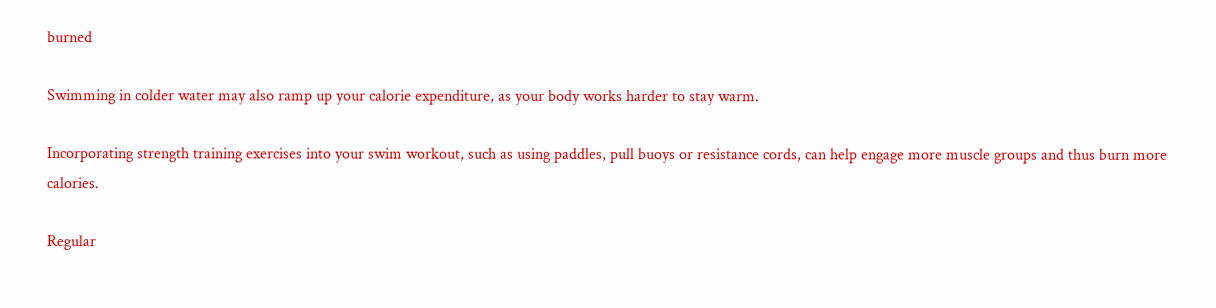burned

Swimming in colder water may also ramp up your calorie expenditure, as your body works harder to stay warm.

Incorporating strength training exercises into your swim workout, such as using paddles, pull buoys or resistance cords, can help engage more muscle groups and thus burn more calories.

Regular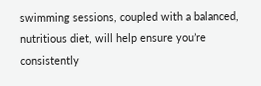swimming sessions, coupled with a balanced, nutritious diet, will help ensure you’re consistently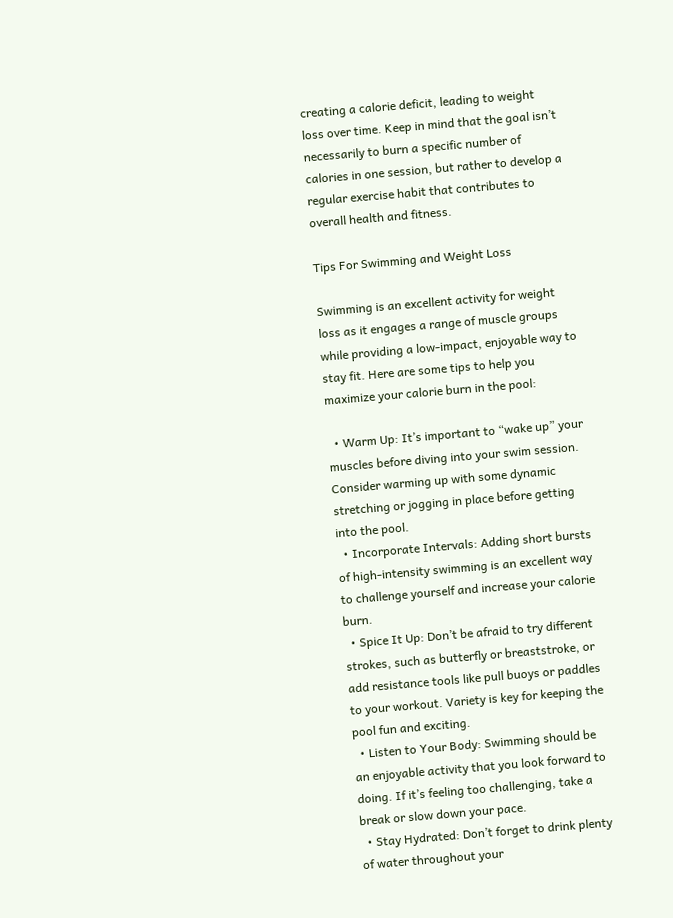creating a calorie deficit, leading to weight loss over time. Keep in mind that the goal isn’t necessarily to burn a specific number of calories in one session, but rather to develop a regular exercise habit that contributes to overall health and fitness.

Tips For Swimming and Weight Loss

Swimming is an excellent activity for weight loss as it engages a range of muscle groups while providing a low-impact, enjoyable way to stay fit. Here are some tips to help you maximize your calorie burn in the pool:

  • Warm Up: It’s important to “wake up” your muscles before diving into your swim session. Consider warming up with some dynamic stretching or jogging in place before getting into the pool.
  • Incorporate Intervals: Adding short bursts of high-intensity swimming is an excellent way to challenge yourself and increase your calorie burn.
  • Spice It Up: Don’t be afraid to try different strokes, such as butterfly or breaststroke, or add resistance tools like pull buoys or paddles to your workout. Variety is key for keeping the pool fun and exciting.
  • Listen to Your Body: Swimming should be an enjoyable activity that you look forward to doing. If it’s feeling too challenging, take a break or slow down your pace.
  • Stay Hydrated: Don’t forget to drink plenty of water throughout your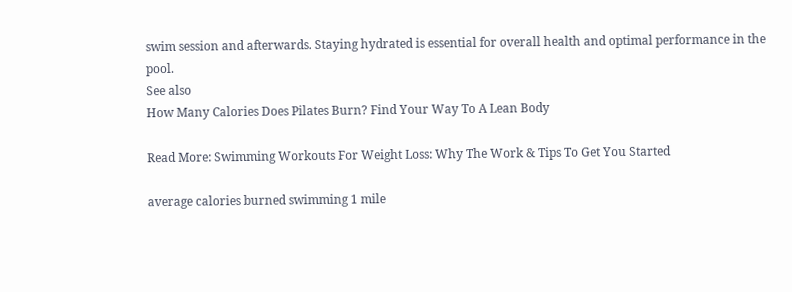swim session and afterwards. Staying hydrated is essential for overall health and optimal performance in the pool.
See also
How Many Calories Does Pilates Burn? Find Your Way To A Lean Body

Read More: Swimming Workouts For Weight Loss: Why The Work & Tips To Get You Started

average calories burned swimming 1 mile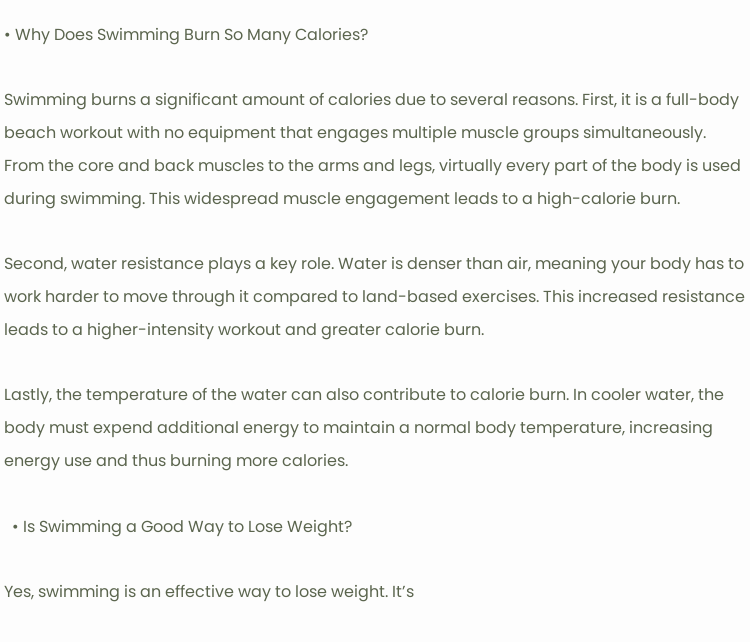• Why Does Swimming Burn So Many Calories?

Swimming burns a significant amount of calories due to several reasons. First, it is a full-body beach workout with no equipment that engages multiple muscle groups simultaneously. From the core and back muscles to the arms and legs, virtually every part of the body is used during swimming. This widespread muscle engagement leads to a high-calorie burn.

Second, water resistance plays a key role. Water is denser than air, meaning your body has to work harder to move through it compared to land-based exercises. This increased resistance leads to a higher-intensity workout and greater calorie burn.

Lastly, the temperature of the water can also contribute to calorie burn. In cooler water, the body must expend additional energy to maintain a normal body temperature, increasing energy use and thus burning more calories.

  • Is Swimming a Good Way to Lose Weight?

Yes, swimming is an effective way to lose weight. It’s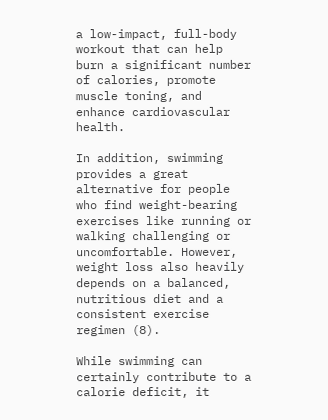a low-impact, full-body workout that can help burn a significant number of calories, promote muscle toning, and enhance cardiovascular health.

In addition, swimming provides a great alternative for people who find weight-bearing exercises like running or walking challenging or uncomfortable. However, weight loss also heavily depends on a balanced, nutritious diet and a consistent exercise regimen (8).

While swimming can certainly contribute to a calorie deficit, it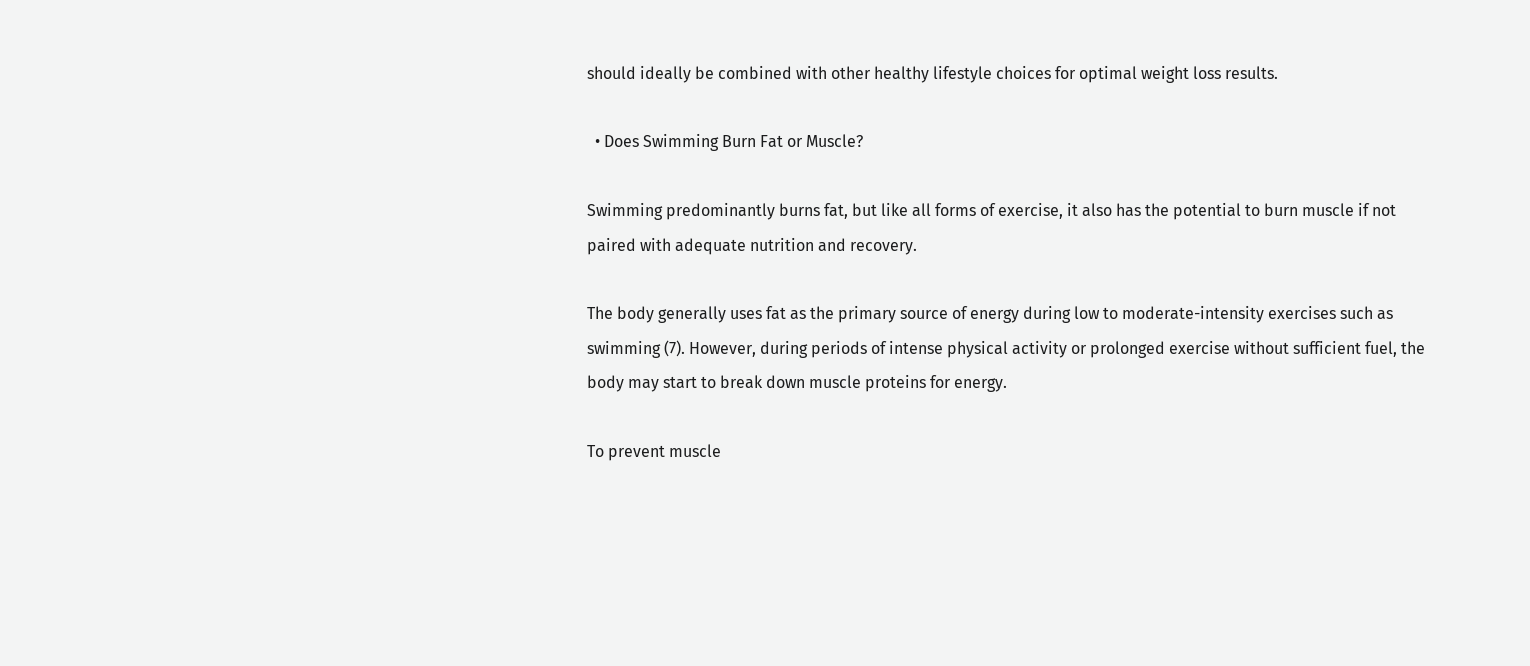should ideally be combined with other healthy lifestyle choices for optimal weight loss results.

  • Does Swimming Burn Fat or Muscle?

Swimming predominantly burns fat, but like all forms of exercise, it also has the potential to burn muscle if not paired with adequate nutrition and recovery.

The body generally uses fat as the primary source of energy during low to moderate-intensity exercises such as swimming (7). However, during periods of intense physical activity or prolonged exercise without sufficient fuel, the body may start to break down muscle proteins for energy.

To prevent muscle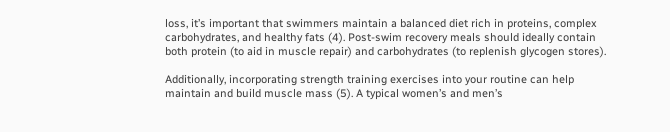loss, it’s important that swimmers maintain a balanced diet rich in proteins, complex carbohydrates, and healthy fats (4). Post-swim recovery meals should ideally contain both protein (to aid in muscle repair) and carbohydrates (to replenish glycogen stores).

Additionally, incorporating strength training exercises into your routine can help maintain and build muscle mass (5). A typical women’s and men’s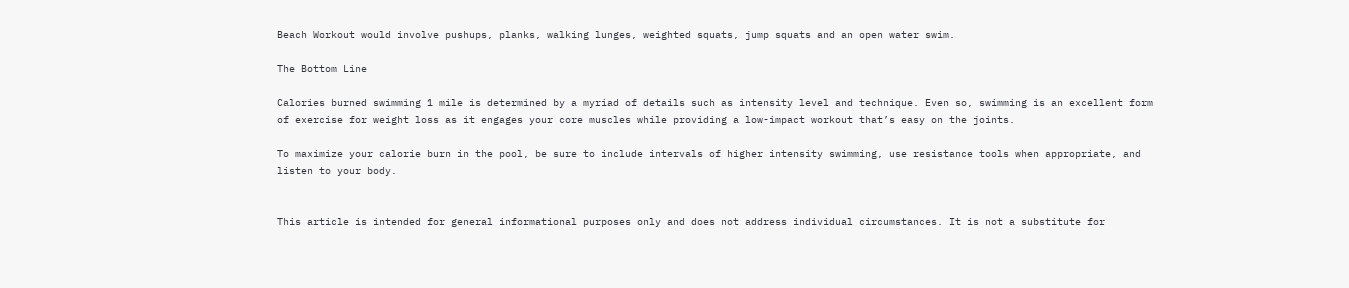Beach Workout would involve pushups, planks, walking lunges, weighted squats, jump squats and an open water swim.

The Bottom Line

Calories burned swimming 1 mile is determined by a myriad of details such as intensity level and technique. Even so, swimming is an excellent form of exercise for weight loss as it engages your core muscles while providing a low-impact workout that’s easy on the joints.

To maximize your calorie burn in the pool, be sure to include intervals of higher intensity swimming, use resistance tools when appropriate, and listen to your body.


This article is intended for general informational purposes only and does not address individual circumstances. It is not a substitute for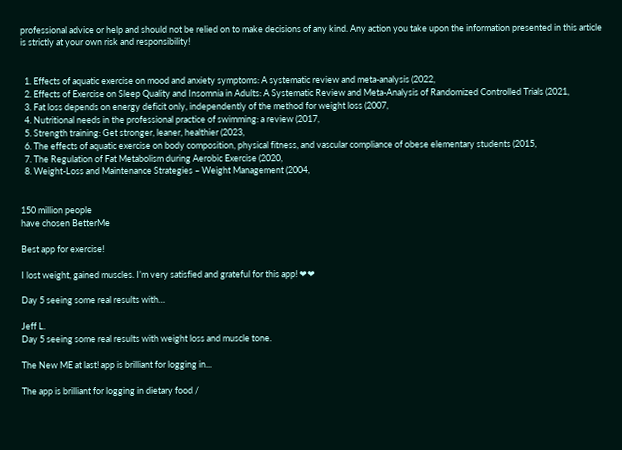professional advice or help and should not be relied on to make decisions of any kind. Any action you take upon the information presented in this article is strictly at your own risk and responsibility!


  1. Effects of aquatic exercise on mood and anxiety symptoms: A systematic review and meta-analysis (2022,
  2. Effects of Exercise on Sleep Quality and Insomnia in Adults: A Systematic Review and Meta-Analysis of Randomized Controlled Trials (2021,
  3. Fat loss depends on energy deficit only, independently of the method for weight loss (2007,
  4. Nutritional needs in the professional practice of swimming: a review (2017,
  5. Strength training: Get stronger, leaner, healthier (2023,
  6. The effects of aquatic exercise on body composition, physical fitness, and vascular compliance of obese elementary students (2015,
  7. The Regulation of Fat Metabolism during Aerobic Exercise (2020,
  8. Weight-Loss and Maintenance Strategies – Weight Management (2004,


150 million people
have chosen BetterMe

Best app for exercise!

I lost weight, gained muscles. I’m very satisfied and grateful for this app! ❤❤

Day 5 seeing some real results with…

Jeff L.
Day 5 seeing some real results with weight loss and muscle tone.

The New ME at last! app is brilliant for logging in...

The app is brilliant for logging in dietary food /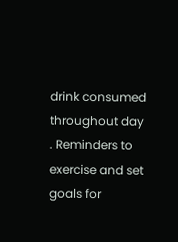drink consumed throughout day . Reminders to exercise and set goals for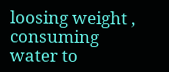loosing weight , consuming water to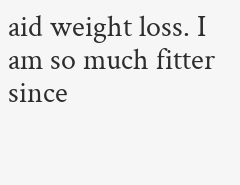aid weight loss. I am so much fitter since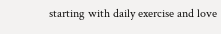starting with daily exercise and love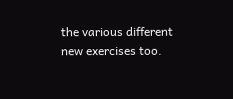the various different new exercises too.